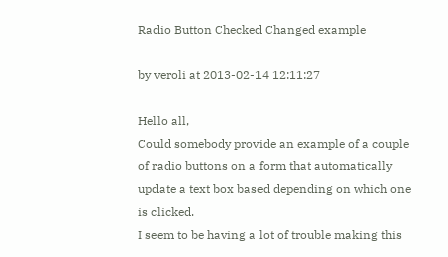Radio Button Checked Changed example

by veroli at 2013-02-14 12:11:27

Hello all,
Could somebody provide an example of a couple of radio buttons on a form that automatically update a text box based depending on which one is clicked.
I seem to be having a lot of trouble making this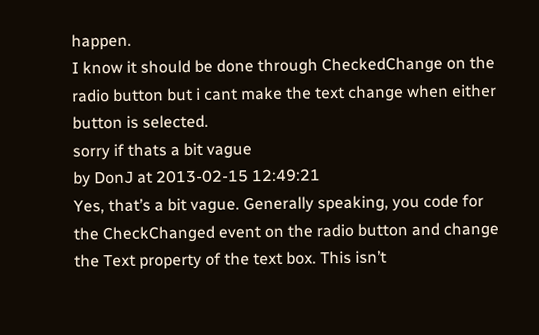happen.
I know it should be done through CheckedChange on the radio button but i cant make the text change when either button is selected.
sorry if thats a bit vague
by DonJ at 2013-02-15 12:49:21
Yes, that’s a bit vague. Generally speaking, you code for the CheckChanged event on the radio button and change the Text property of the text box. This isn’t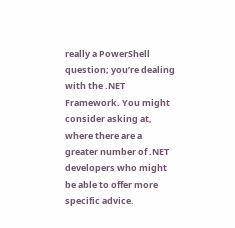really a PowerShell question; you’re dealing with the .NET Framework. You might consider asking at, where there are a greater number of .NET developers who might be able to offer more specific advice.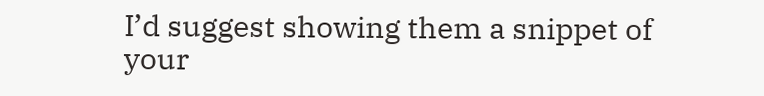I’d suggest showing them a snippet of your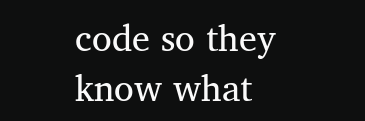code so they know what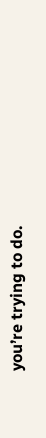you’re trying to do.